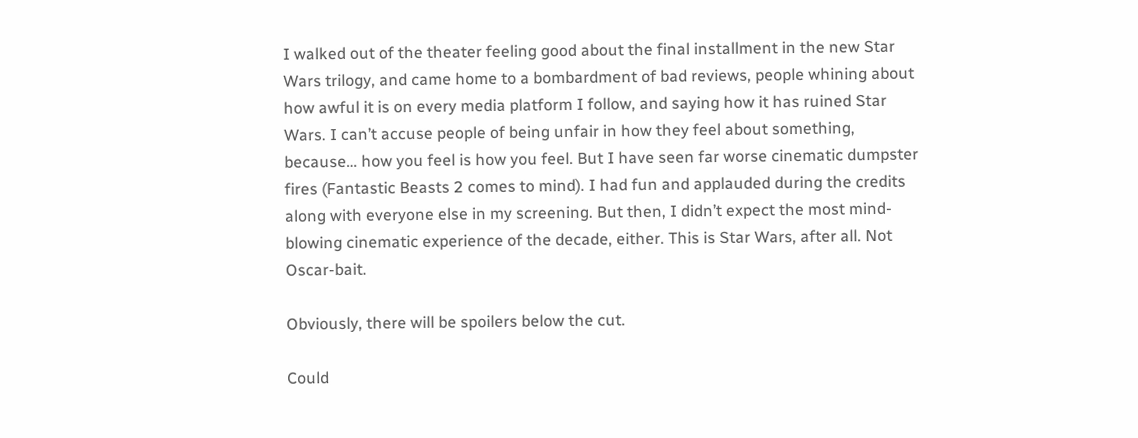I walked out of the theater feeling good about the final installment in the new Star Wars trilogy, and came home to a bombardment of bad reviews, people whining about how awful it is on every media platform I follow, and saying how it has ruined Star Wars. I can’t accuse people of being unfair in how they feel about something, because… how you feel is how you feel. But I have seen far worse cinematic dumpster fires (Fantastic Beasts 2 comes to mind). I had fun and applauded during the credits along with everyone else in my screening. But then, I didn’t expect the most mind-blowing cinematic experience of the decade, either. This is Star Wars, after all. Not Oscar-bait.

Obviously, there will be spoilers below the cut.

Could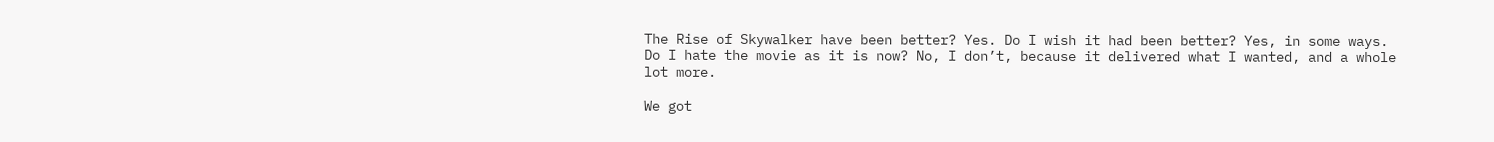The Rise of Skywalker have been better? Yes. Do I wish it had been better? Yes, in some ways. Do I hate the movie as it is now? No, I don’t, because it delivered what I wanted, and a whole lot more.

We got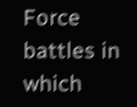Force battles in which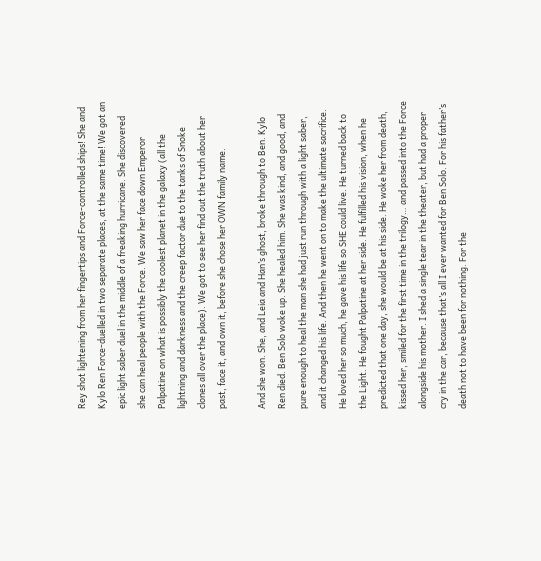Rey shot lightening from her fingertips and Force-controlled ships! She and Kylo Ren Force-duelled in two separate places, at the same time! We got an epic light saber duel in the middle of a freaking hurricane. She discovered she can heal people with the Force. We saw her face down Emperor Palpatine on what is possibly the coolest planet in the galaxy (all the lightning and darkness and the creep factor due to the tanks of Snoke clones all over the place). We got to see her find out the truth about her past, face it, and own it, before she chose her OWN family name.

And she won. She, and Leia and Han’s ghost, broke through to Ben. Kylo Ren died. Ben Solo woke up. She healed him. She was kind, and good, and pure enough to heal the man she had just run through with a light saber, and it changed his life. And then he went on to make the ultimate sacrifice. He loved her so much, he gave his life so SHE could live. He turned back to the Light. He fought Palpatine at her side. He fulfilled his vision, when he predicted that one day, she would be at his side. He woke her from death, kissed her, smiled for the first time in the trilogy… and passed into the Force alongside his mother. I shed a single tear in the theater, but had a proper cry in the car, because that’s all I ever wanted for Ben Solo. For his father’s death not to have been for nothing. For the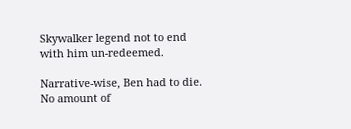Skywalker legend not to end with him un-redeemed.

Narrative-wise, Ben had to die. No amount of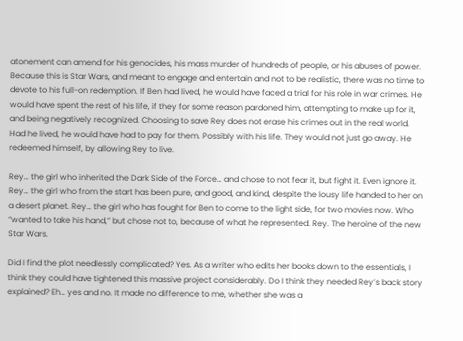atonement can amend for his genocides, his mass murder of hundreds of people, or his abuses of power. Because this is Star Wars, and meant to engage and entertain and not to be realistic, there was no time to devote to his full-on redemption. If Ben had lived, he would have faced a trial for his role in war crimes. He would have spent the rest of his life, if they for some reason pardoned him, attempting to make up for it, and being negatively recognized. Choosing to save Rey does not erase his crimes out in the real world. Had he lived, he would have had to pay for them. Possibly with his life. They would not just go away. He redeemed himself, by allowing Rey to live.

Rey… the girl who inherited the Dark Side of the Force… and chose to not fear it, but fight it. Even ignore it. Rey… the girl who from the start has been pure, and good, and kind, despite the lousy life handed to her on a desert planet. Rey… the girl who has fought for Ben to come to the light side, for two movies now. Who “wanted to take his hand,” but chose not to, because of what he represented. Rey. The heroine of the new Star Wars.

Did I find the plot needlessly complicated? Yes. As a writer who edits her books down to the essentials, I think they could have tightened this massive project considerably. Do I think they needed Rey’s back story explained? Eh… yes and no. It made no difference to me, whether she was a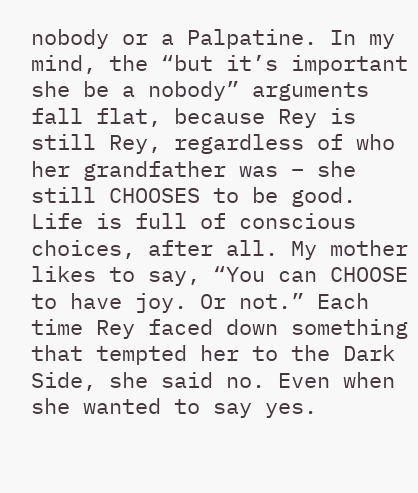nobody or a Palpatine. In my mind, the “but it’s important she be a nobody” arguments fall flat, because Rey is still Rey, regardless of who her grandfather was – she still CHOOSES to be good. Life is full of conscious choices, after all. My mother likes to say, “You can CHOOSE to have joy. Or not.” Each time Rey faced down something that tempted her to the Dark Side, she said no. Even when she wanted to say yes.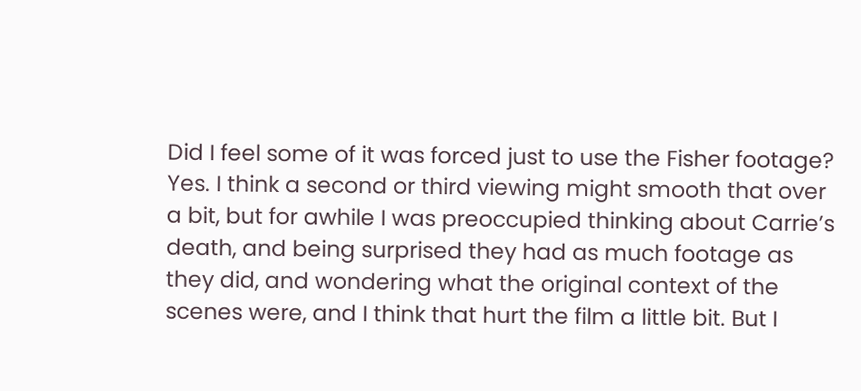Did I feel some of it was forced just to use the Fisher footage? Yes. I think a second or third viewing might smooth that over a bit, but for awhile I was preoccupied thinking about Carrie’s death, and being surprised they had as much footage as they did, and wondering what the original context of the scenes were, and I think that hurt the film a little bit. But I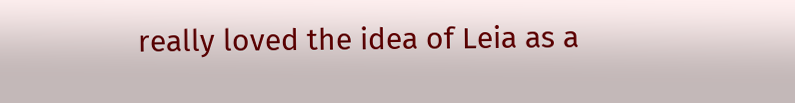really loved the idea of Leia as a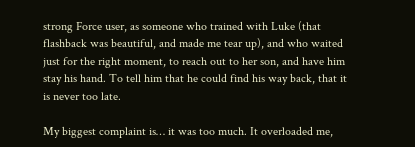strong Force user, as someone who trained with Luke (that flashback was beautiful, and made me tear up), and who waited just for the right moment, to reach out to her son, and have him stay his hand. To tell him that he could find his way back, that it is never too late.

My biggest complaint is… it was too much. It overloaded me,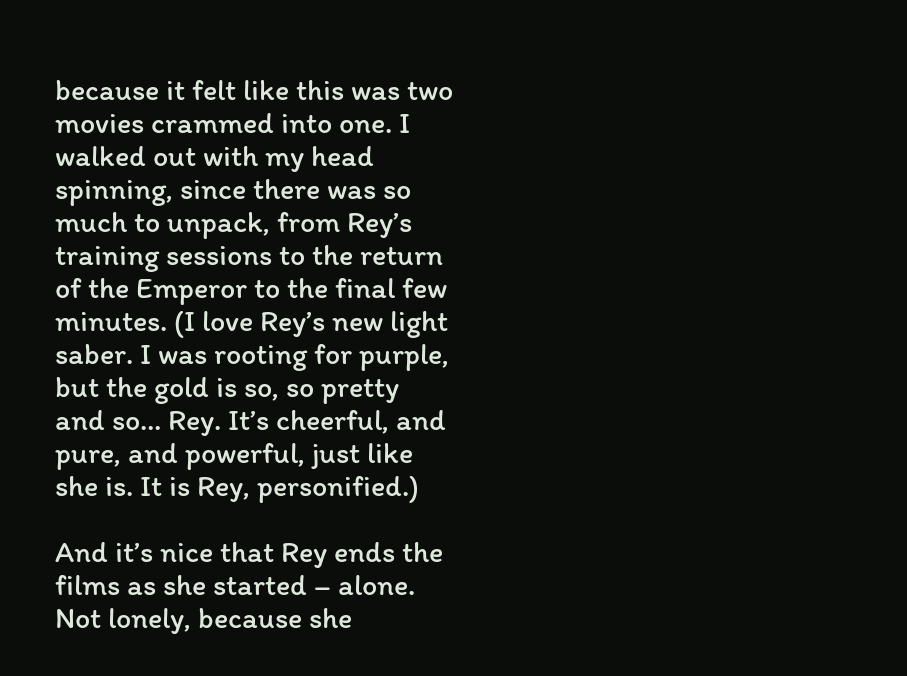because it felt like this was two movies crammed into one. I walked out with my head spinning, since there was so much to unpack, from Rey’s training sessions to the return of the Emperor to the final few minutes. (I love Rey’s new light saber. I was rooting for purple, but the gold is so, so pretty and so… Rey. It’s cheerful, and pure, and powerful, just like she is. It is Rey, personified.)

And it’s nice that Rey ends the films as she started – alone. Not lonely, because she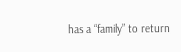has a “family” to return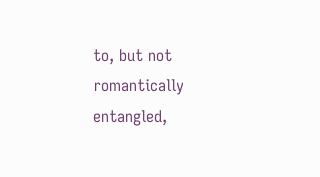to, but not romantically entangled,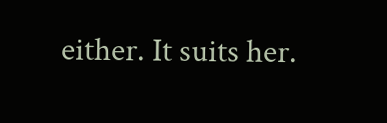either. It suits her.